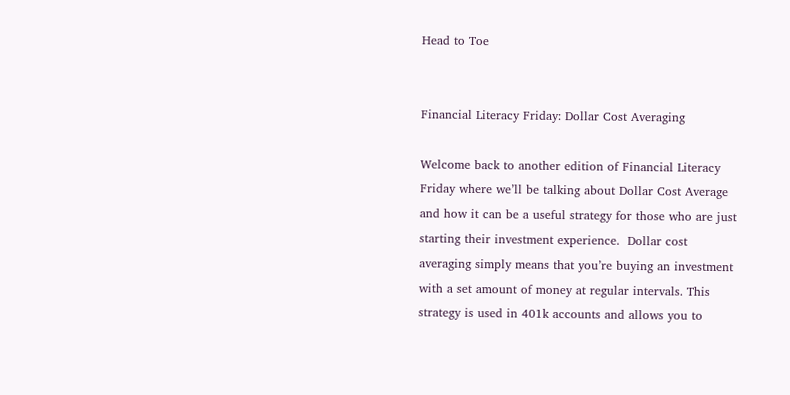Head to Toe


Financial Literacy Friday: Dollar Cost Averaging

Welcome back to another edition of Financial Literacy Friday where we’ll be talking about Dollar Cost Average and how it can be a useful strategy for those who are just starting their investment experience.  Dollar cost averaging simply means that you’re buying an investment with a set amount of money at regular intervals. This strategy is used in 401k accounts and allows you to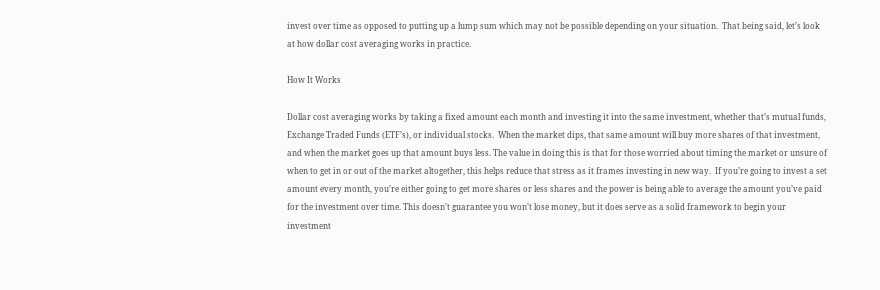invest over time as opposed to putting up a lump sum which may not be possible depending on your situation.  That being said, let’s look at how dollar cost averaging works in practice.

How It Works

Dollar cost averaging works by taking a fixed amount each month and investing it into the same investment, whether that’s mutual funds, Exchange Traded Funds (ETF’s), or individual stocks.  When the market dips, that same amount will buy more shares of that investment, and when the market goes up that amount buys less. The value in doing this is that for those worried about timing the market or unsure of when to get in or out of the market altogether, this helps reduce that stress as it frames investing in new way.  If you’re going to invest a set amount every month, you’re either going to get more shares or less shares and the power is being able to average the amount you’ve paid for the investment over time. This doesn’t guarantee you won’t lose money, but it does serve as a solid framework to begin your investment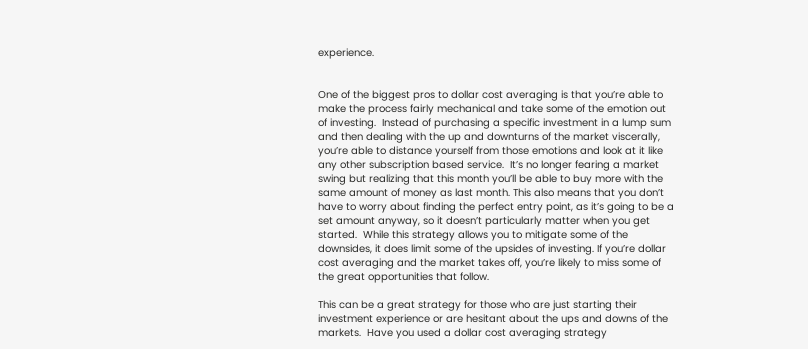experience.


One of the biggest pros to dollar cost averaging is that you’re able to make the process fairly mechanical and take some of the emotion out of investing.  Instead of purchasing a specific investment in a lump sum and then dealing with the up and downturns of the market viscerally, you’re able to distance yourself from those emotions and look at it like any other subscription based service.  It’s no longer fearing a market swing but realizing that this month you’ll be able to buy more with the same amount of money as last month. This also means that you don’t have to worry about finding the perfect entry point, as it’s going to be a set amount anyway, so it doesn’t particularly matter when you get started.  While this strategy allows you to mitigate some of the downsides, it does limit some of the upsides of investing. If you’re dollar cost averaging and the market takes off, you’re likely to miss some of the great opportunities that follow.

This can be a great strategy for those who are just starting their investment experience or are hesitant about the ups and downs of the markets.  Have you used a dollar cost averaging strategy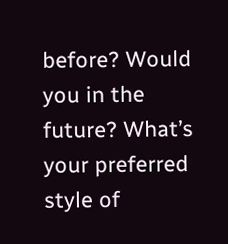before? Would you in the future? What’s your preferred style of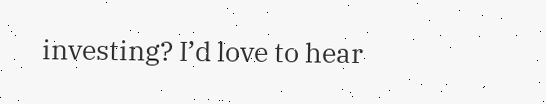investing? I’d love to hear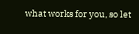what works for you, so let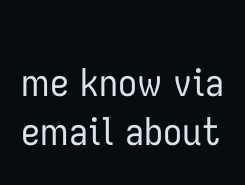me know via email about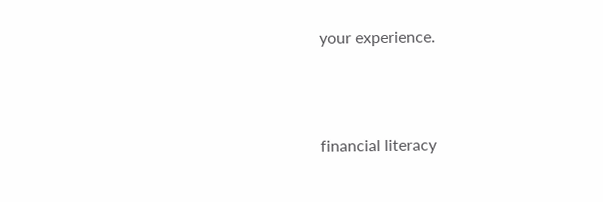your experience.



financial literacy